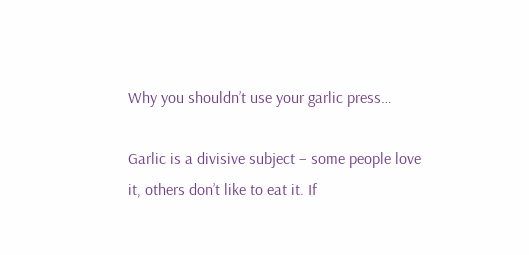Why you shouldn’t use your garlic press…

Garlic is a divisive subject – some people love it, others don’t like to eat it. If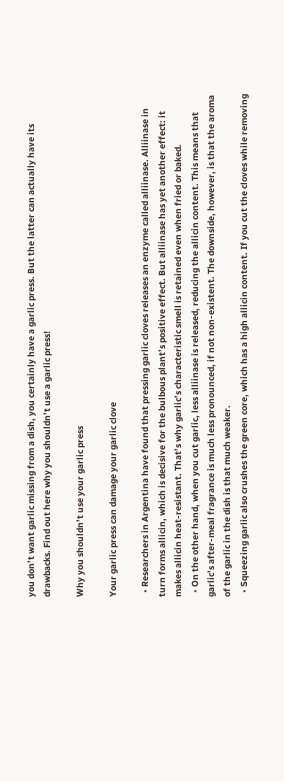you don’t want garlic missing from a dish, you certainly have a garlic press. But the latter can actually have its drawbacks. Find out here why you shouldn’t use a garlic press!

Why you shouldn’t use your garlic press

Your garlic press can damage your garlic clove

  • Researchers in Argentina have found that pressing garlic cloves releases an enzyme called alliinase. Alliinase in turn forms allicin, which is decisive for the bulbous plant’s positive effect. But alliinase has yet another effect: it makes allicin heat-resistant. That’s why garlic’s characteristic smell is retained even when fried or baked.
  • On the other hand, when you cut garlic, less alliinase is released, reducing the allicin content. This means that garlic’s after-meal fragrance is much less pronounced, if not non-existent. The downside, however, is that the aroma of the garlic in the dish is that much weaker.
  • Squeezing garlic also crushes the green core, which has a high allicin content. If you cut the cloves while removing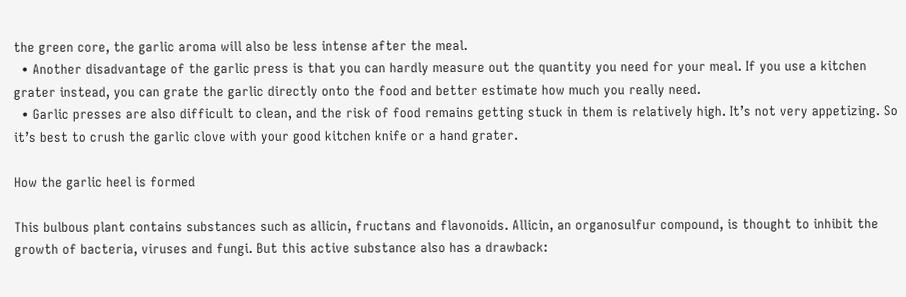the green core, the garlic aroma will also be less intense after the meal.
  • Another disadvantage of the garlic press is that you can hardly measure out the quantity you need for your meal. If you use a kitchen grater instead, you can grate the garlic directly onto the food and better estimate how much you really need.
  • Garlic presses are also difficult to clean, and the risk of food remains getting stuck in them is relatively high. It’s not very appetizing. So it’s best to crush the garlic clove with your good kitchen knife or a hand grater.

How the garlic heel is formed

This bulbous plant contains substances such as allicin, fructans and flavonoids. Allicin, an organosulfur compound, is thought to inhibit the growth of bacteria, viruses and fungi. But this active substance also has a drawback: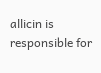allicin is responsible for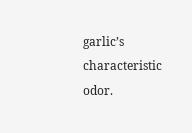garlic’s characteristic odor.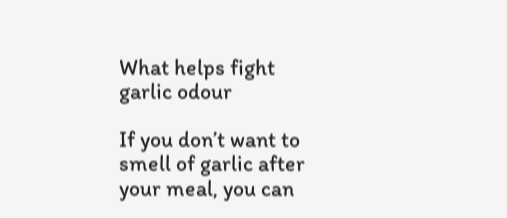What helps fight garlic odour

If you don’t want to smell of garlic after your meal, you can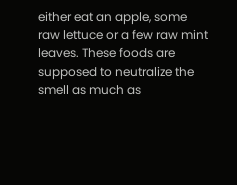either eat an apple, some raw lettuce or a few raw mint leaves. These foods are supposed to neutralize the smell as much as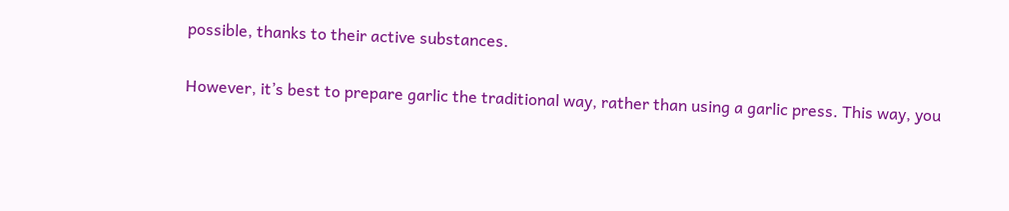possible, thanks to their active substances.

However, it’s best to prepare garlic the traditional way, rather than using a garlic press. This way, you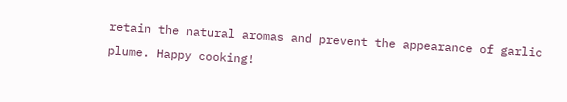retain the natural aromas and prevent the appearance of garlic plume. Happy cooking!